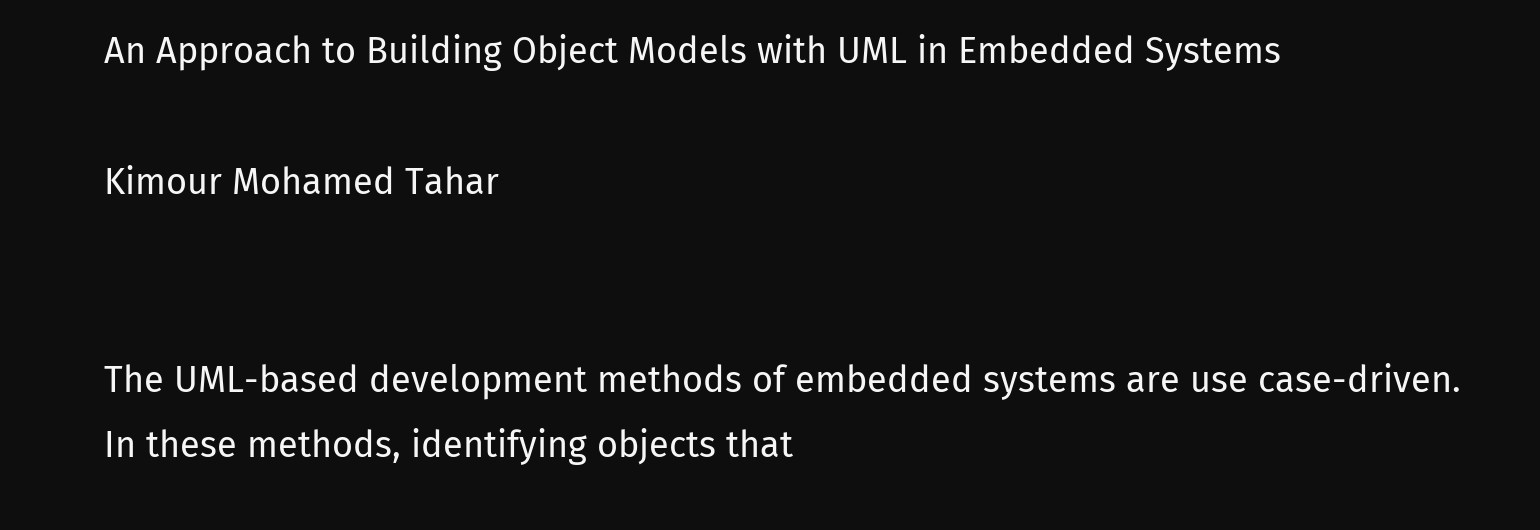An Approach to Building Object Models with UML in Embedded Systems

Kimour Mohamed Tahar


The UML-based development methods of embedded systems are use case-driven. In these methods, identifying objects that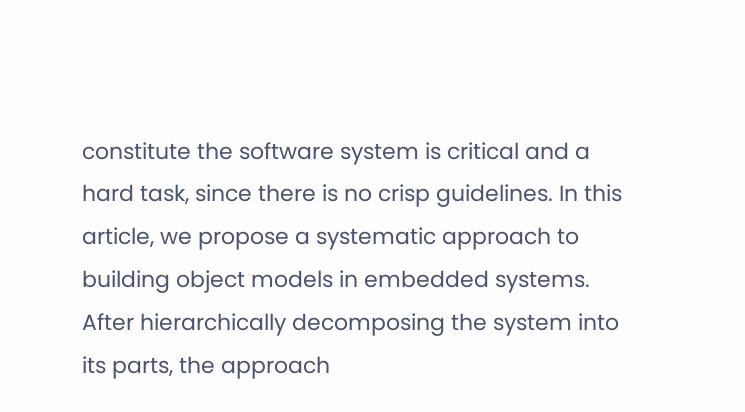constitute the software system is critical and a hard task, since there is no crisp guidelines. In this article, we propose a systematic approach to building object models in embedded systems. After hierarchically decomposing the system into its parts, the approach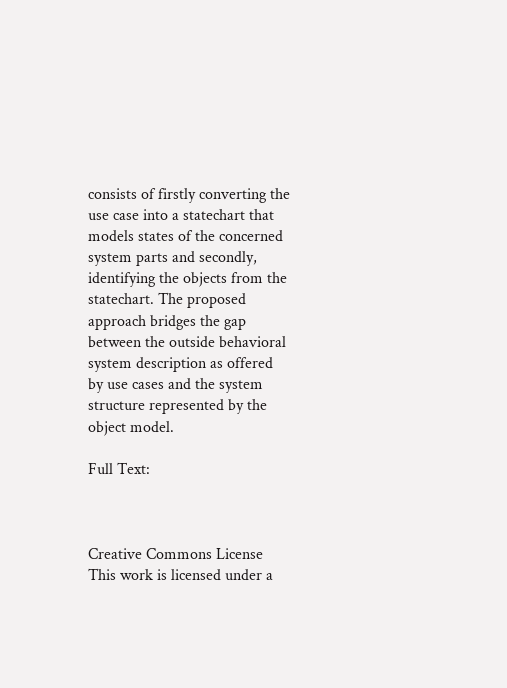consists of firstly converting the use case into a statechart that models states of the concerned system parts and secondly, identifying the objects from the statechart. The proposed approach bridges the gap between the outside behavioral system description as offered by use cases and the system structure represented by the object model.

Full Text:



Creative Commons License
This work is licensed under a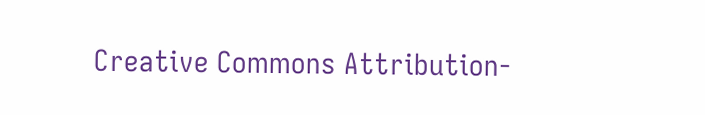Creative Commons Attribution-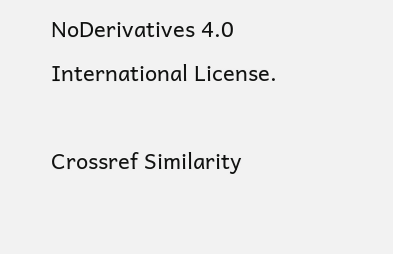NoDerivatives 4.0 International License.

Crossref Similarity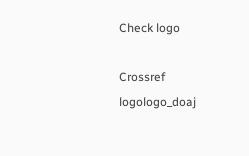Check logo

Crossref logologo_doaj